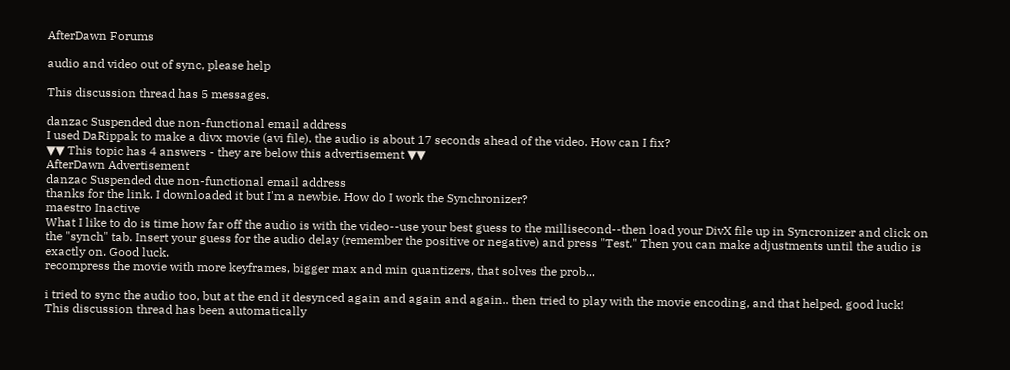AfterDawn Forums

audio and video out of sync, please help

This discussion thread has 5 messages.

danzac Suspended due non-functional email address
I used DaRippak to make a divx movie (avi file). the audio is about 17 seconds ahead of the video. How can I fix?
▼▼ This topic has 4 answers - they are below this advertisement ▼▼
AfterDawn Advertisement
danzac Suspended due non-functional email address
thanks for the link. I downloaded it but I'm a newbie. How do I work the Synchronizer?
maestro Inactive
What I like to do is time how far off the audio is with the video--use your best guess to the millisecond--then load your DivX file up in Syncronizer and click on the "synch" tab. Insert your guess for the audio delay (remember the positive or negative) and press "Test." Then you can make adjustments until the audio is exactly on. Good luck.
recompress the movie with more keyframes, bigger max and min quantizers, that solves the prob...

i tried to sync the audio too, but at the end it desynced again and again and again.. then tried to play with the movie encoding, and that helped. good luck!
This discussion thread has been automatically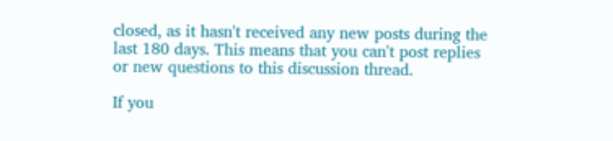closed, as it hasn't received any new posts during the last 180 days. This means that you can't post replies or new questions to this discussion thread.

If you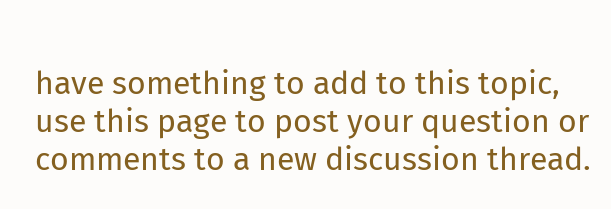have something to add to this topic, use this page to post your question or comments to a new discussion thread.